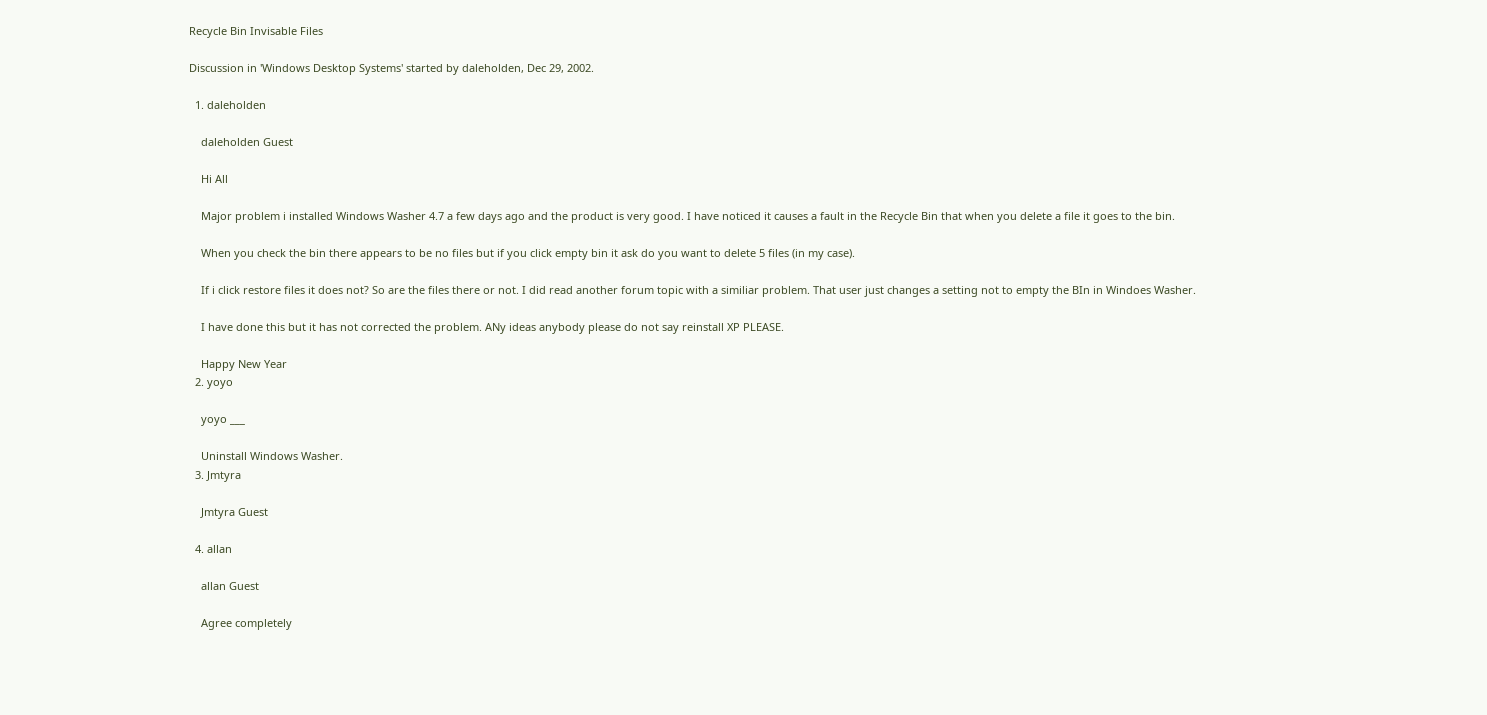Recycle Bin Invisable Files

Discussion in 'Windows Desktop Systems' started by daleholden, Dec 29, 2002.

  1. daleholden

    daleholden Guest

    Hi All

    Major problem i installed Windows Washer 4.7 a few days ago and the product is very good. I have noticed it causes a fault in the Recycle Bin that when you delete a file it goes to the bin.

    When you check the bin there appears to be no files but if you click empty bin it ask do you want to delete 5 files (in my case).

    If i click restore files it does not? So are the files there or not. I did read another forum topic with a similiar problem. That user just changes a setting not to empty the BIn in Windoes Washer.

    I have done this but it has not corrected the problem. ANy ideas anybody please do not say reinstall XP PLEASE.

    Happy New Year
  2. yoyo

    yoyo ___

    Uninstall Windows Washer.
  3. Jmtyra

    Jmtyra Guest

  4. allan

    allan Guest

    Agree completely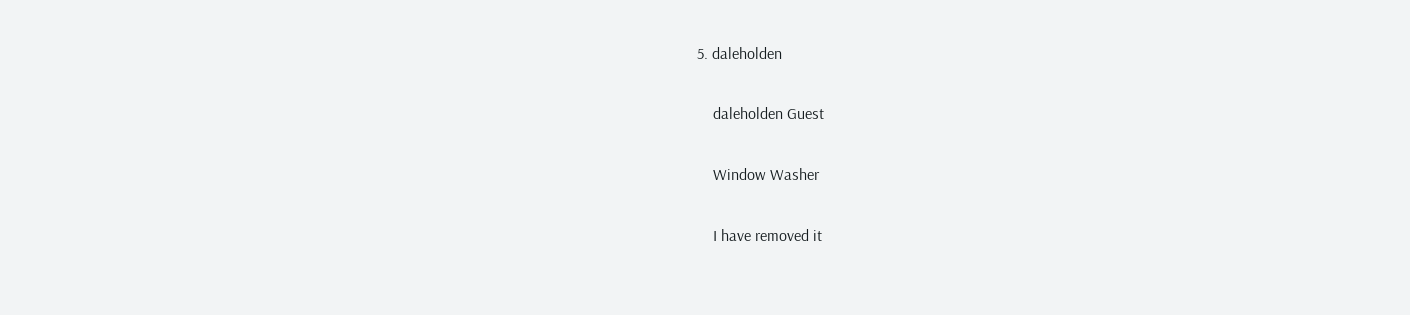5. daleholden

    daleholden Guest

    Window Washer

    I have removed it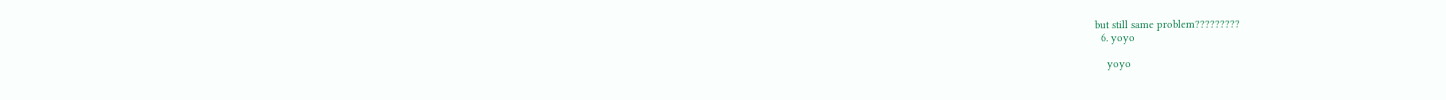but still same problem?????????
  6. yoyo

    yoyo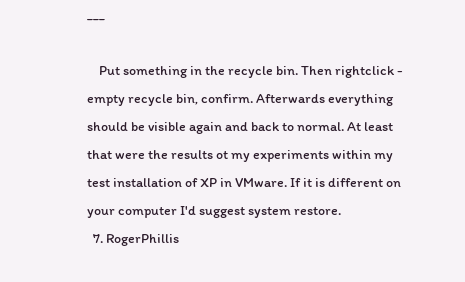___

    Put something in the recycle bin. Then rightclick - empty recycle bin, confirm. Afterwards everything should be visible again and back to normal. At least that were the results ot my experiments within my test installation of XP in VMware. If it is different on your computer I'd suggest system restore.
  7. RogerPhillis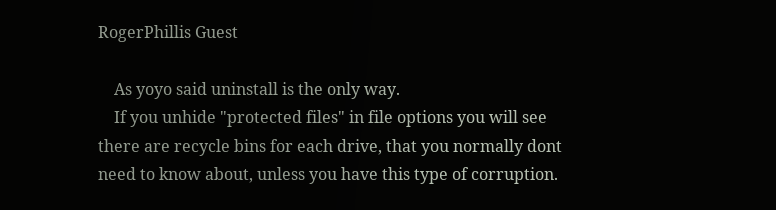RogerPhillis Guest

    As yoyo said uninstall is the only way.
    If you unhide "protected files" in file options you will see there are recycle bins for each drive, that you normally dont need to know about, unless you have this type of corruption.